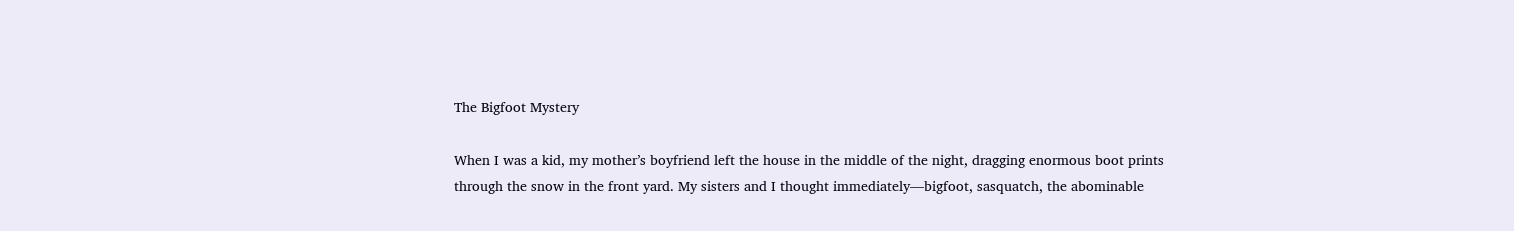The Bigfoot Mystery

When I was a kid, my mother’s boyfriend left the house in the middle of the night, dragging enormous boot prints through the snow in the front yard. My sisters and I thought immediately—bigfoot, sasquatch, the abominable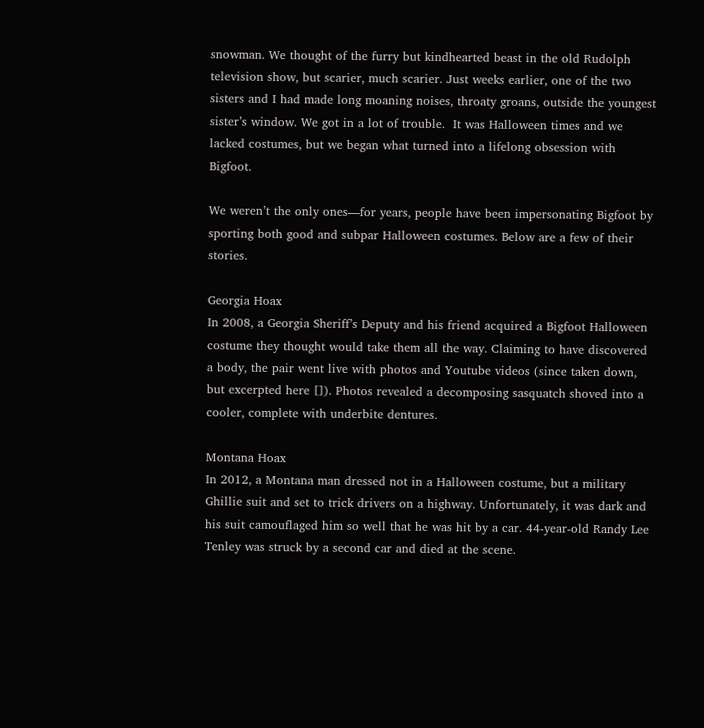snowman. We thought of the furry but kindhearted beast in the old Rudolph television show, but scarier, much scarier. Just weeks earlier, one of the two sisters and I had made long moaning noises, throaty groans, outside the youngest sister’s window. We got in a lot of trouble.  It was Halloween times and we lacked costumes, but we began what turned into a lifelong obsession with Bigfoot.

We weren’t the only ones—for years, people have been impersonating Bigfoot by sporting both good and subpar Halloween costumes. Below are a few of their stories.

Georgia Hoax
In 2008, a Georgia Sheriff’s Deputy and his friend acquired a Bigfoot Halloween costume they thought would take them all the way. Claiming to have discovered a body, the pair went live with photos and Youtube videos (since taken down, but excerpted here []). Photos revealed a decomposing sasquatch shoved into a cooler, complete with underbite dentures.

Montana Hoax
In 2012, a Montana man dressed not in a Halloween costume, but a military Ghillie suit and set to trick drivers on a highway. Unfortunately, it was dark and his suit camouflaged him so well that he was hit by a car. 44-year-old Randy Lee Tenley was struck by a second car and died at the scene.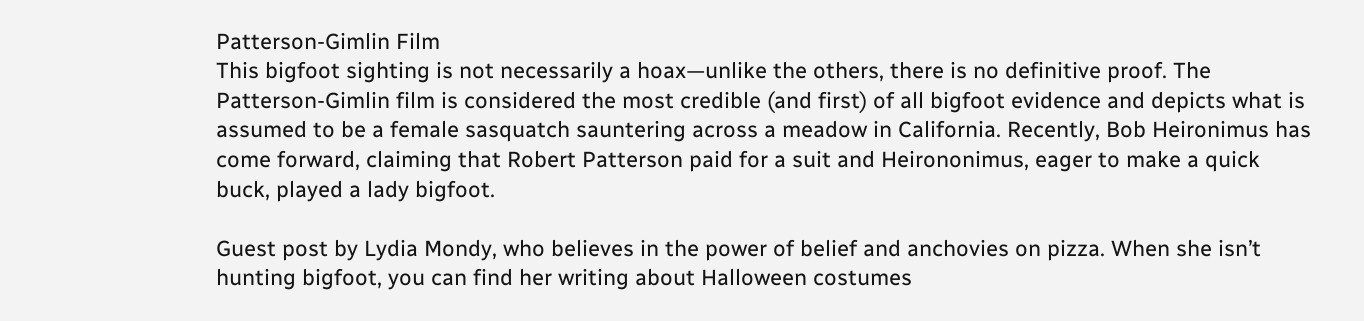Patterson-Gimlin Film
This bigfoot sighting is not necessarily a hoax—unlike the others, there is no definitive proof. The Patterson-Gimlin film is considered the most credible (and first) of all bigfoot evidence and depicts what is assumed to be a female sasquatch sauntering across a meadow in California. Recently, Bob Heironimus has come forward, claiming that Robert Patterson paid for a suit and Heirononimus, eager to make a quick buck, played a lady bigfoot.

Guest post by Lydia Mondy, who believes in the power of belief and anchovies on pizza. When she isn’t hunting bigfoot, you can find her writing about Halloween costumes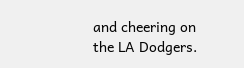and cheering on the LA Dodgers.